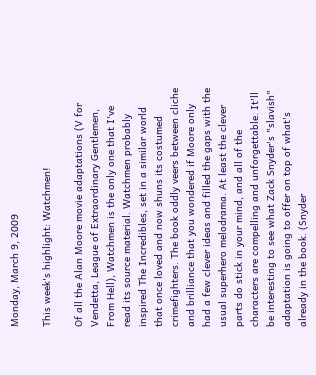Monday, March 9, 2009

This week's highlight: Watchmen!

Of all the Alan Moore movie adaptations (V for Vendetta, League of Extraordinary Gentlemen, From Hell), Watchmen is the only one that I've read its source material. Watchmen probably inspired The Incredibles, set in a similar world that once loved and now shuns its costumed crimefighters. The book oddly veers between cliche and brilliance that you wondered if Moore only had a few clever ideas and filled the gaps with the usual superhero melodrama. At least the clever parts do stick in your mind, and all of the characters are compelling and unforgettable. It'll be interesting to see what Zack Snyder's "slavish" adaptation is going to offer on top of what's already in the book. (Snyder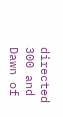directed 300 and Dawn of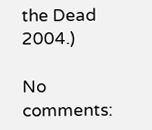the Dead 2004.)

No comments: